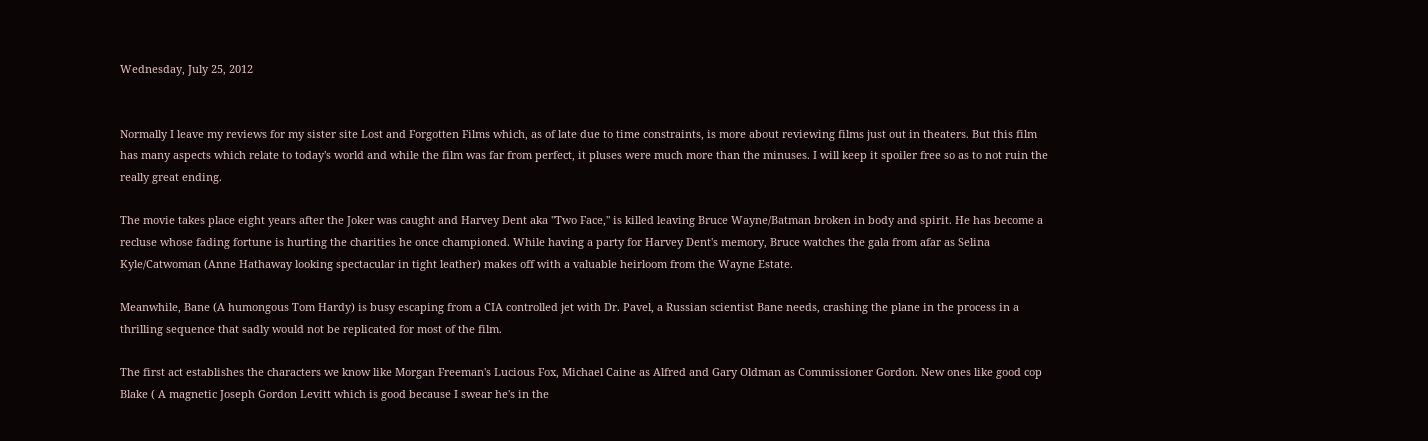Wednesday, July 25, 2012


Normally I leave my reviews for my sister site Lost and Forgotten Films which, as of late due to time constraints, is more about reviewing films just out in theaters. But this film has many aspects which relate to today's world and while the film was far from perfect, it pluses were much more than the minuses. I will keep it spoiler free so as to not ruin the really great ending.

The movie takes place eight years after the Joker was caught and Harvey Dent aka "Two Face," is killed leaving Bruce Wayne/Batman broken in body and spirit. He has become a recluse whose fading fortune is hurting the charities he once championed. While having a party for Harvey Dent's memory, Bruce watches the gala from afar as Selina Kyle/Catwoman (Anne Hathaway looking spectacular in tight leather) makes off with a valuable heirloom from the Wayne Estate.

Meanwhile, Bane (A humongous Tom Hardy) is busy escaping from a CIA controlled jet with Dr. Pavel, a Russian scientist Bane needs, crashing the plane in the process in a thrilling sequence that sadly would not be replicated for most of the film.

The first act establishes the characters we know like Morgan Freeman's Lucious Fox, Michael Caine as Alfred and Gary Oldman as Commissioner Gordon. New ones like good cop Blake ( A magnetic Joseph Gordon Levitt which is good because I swear he's in the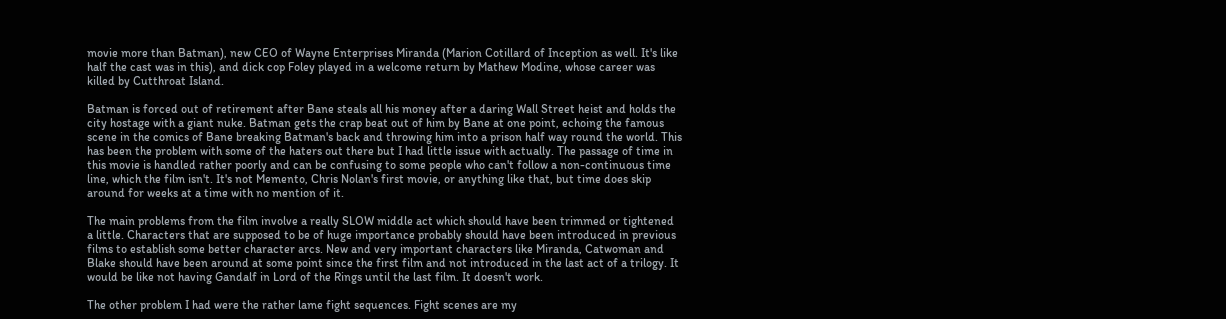movie more than Batman), new CEO of Wayne Enterprises Miranda (Marion Cotillard of Inception as well. It's like half the cast was in this), and dick cop Foley played in a welcome return by Mathew Modine, whose career was killed by Cutthroat Island.

Batman is forced out of retirement after Bane steals all his money after a daring Wall Street heist and holds the city hostage with a giant nuke. Batman gets the crap beat out of him by Bane at one point, echoing the famous scene in the comics of Bane breaking Batman's back and throwing him into a prison half way round the world. This has been the problem with some of the haters out there but I had little issue with actually. The passage of time in this movie is handled rather poorly and can be confusing to some people who can't follow a non-continuous time line, which the film isn't. It's not Memento, Chris Nolan's first movie, or anything like that, but time does skip around for weeks at a time with no mention of it.

The main problems from the film involve a really SLOW middle act which should have been trimmed or tightened a little. Characters that are supposed to be of huge importance probably should have been introduced in previous films to establish some better character arcs. New and very important characters like Miranda, Catwoman and Blake should have been around at some point since the first film and not introduced in the last act of a trilogy. It would be like not having Gandalf in Lord of the Rings until the last film. It doesn't work.

The other problem I had were the rather lame fight sequences. Fight scenes are my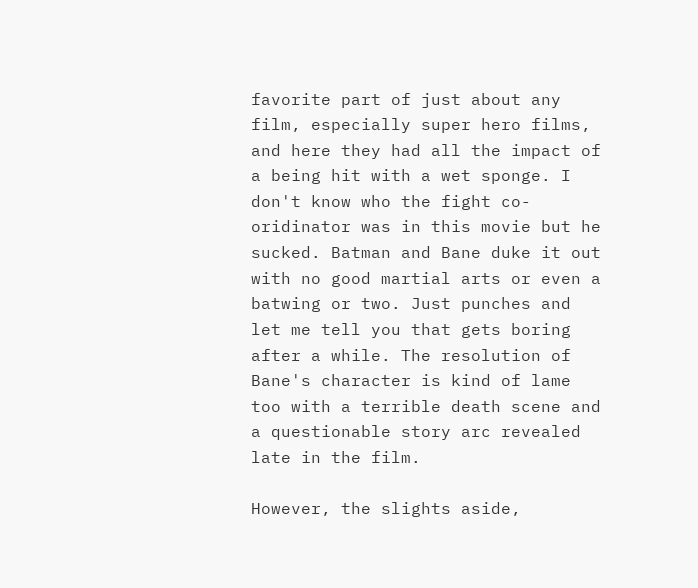favorite part of just about any film, especially super hero films, and here they had all the impact of a being hit with a wet sponge. I don't know who the fight co-oridinator was in this movie but he sucked. Batman and Bane duke it out with no good martial arts or even a batwing or two. Just punches and let me tell you that gets boring after a while. The resolution of Bane's character is kind of lame too with a terrible death scene and a questionable story arc revealed late in the film.

However, the slights aside,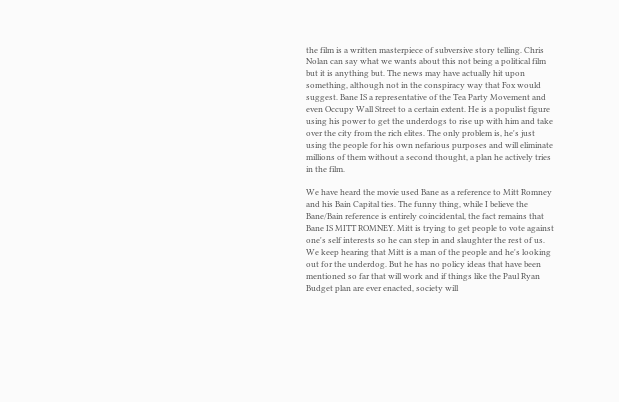the film is a written masterpiece of subversive story telling. Chris Nolan can say what we wants about this not being a political film but it is anything but. The news may have actually hit upon something, although not in the conspiracy way that Fox would suggest. Bane IS a representative of the Tea Party Movement and even Occupy Wall Street to a certain extent. He is a populist figure using his power to get the underdogs to rise up with him and take over the city from the rich elites. The only problem is, he's just using the people for his own nefarious purposes and will eliminate millions of them without a second thought, a plan he actively tries in the film.

We have heard the movie used Bane as a reference to Mitt Romney and his Bain Capital ties. The funny thing, while I believe the Bane/Bain reference is entirely coincidental, the fact remains that Bane IS MITT ROMNEY. Mitt is trying to get people to vote against one's self interests so he can step in and slaughter the rest of us. We keep hearing that Mitt is a man of the people and he's looking out for the underdog. But he has no policy ideas that have been mentioned so far that will work and if things like the Paul Ryan Budget plan are ever enacted, society will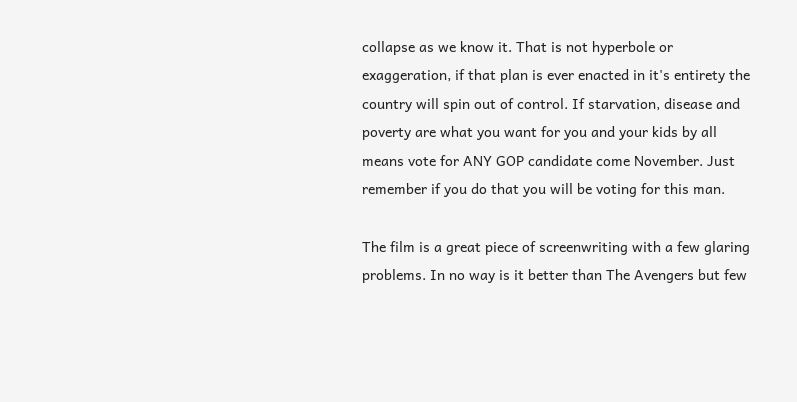collapse as we know it. That is not hyperbole or exaggeration, if that plan is ever enacted in it's entirety the country will spin out of control. If starvation, disease and poverty are what you want for you and your kids by all means vote for ANY GOP candidate come November. Just remember if you do that you will be voting for this man.

The film is a great piece of screenwriting with a few glaring problems. In no way is it better than The Avengers but few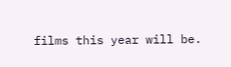films this year will be.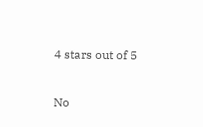4 stars out of 5

No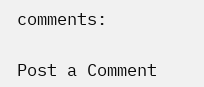comments:

Post a Comment